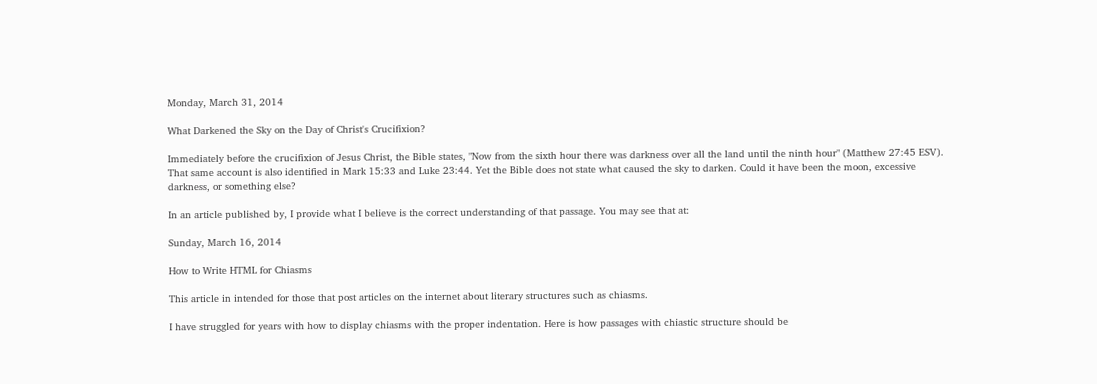Monday, March 31, 2014

What Darkened the Sky on the Day of Christ's Crucifixion?

Immediately before the crucifixion of Jesus Christ, the Bible states, "Now from the sixth hour there was darkness over all the land until the ninth hour" (Matthew 27:45 ESV). That same account is also identified in Mark 15:33 and Luke 23:44. Yet the Bible does not state what caused the sky to darken. Could it have been the moon, excessive darkness, or something else?

In an article published by, I provide what I believe is the correct understanding of that passage. You may see that at:

Sunday, March 16, 2014

How to Write HTML for Chiasms

This article in intended for those that post articles on the internet about literary structures such as chiasms.

I have struggled for years with how to display chiasms with the proper indentation. Here is how passages with chiastic structure should be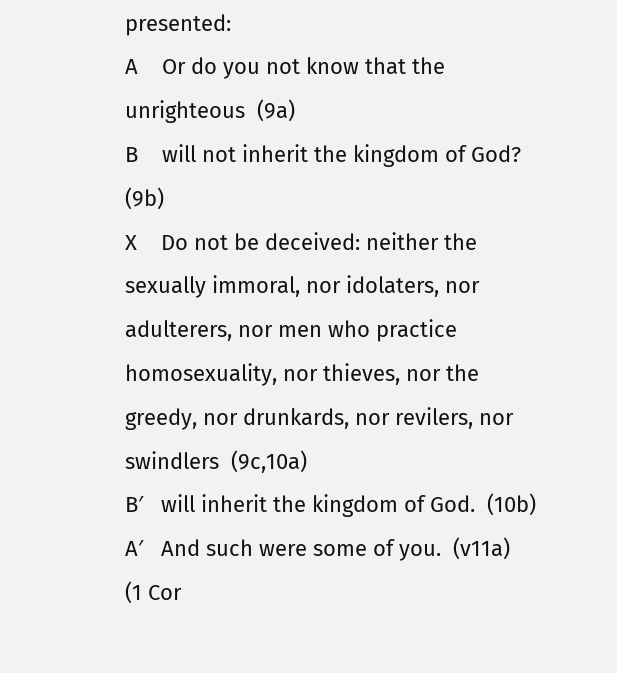presented:
A    Or do you not know that the unrighteous  (9a)
B    will not inherit the kingdom of God?  (9b)
X    Do not be deceived: neither the sexually immoral, nor idolaters, nor adulterers, nor men who practice homosexuality, nor thieves, nor the greedy, nor drunkards, nor revilers, nor swindlers  (9c,10a)
B′   will inherit the kingdom of God.  (10b)
A′   And such were some of you.  (v11a)
(1 Cor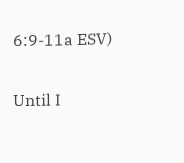6:9-11a ESV)

Until I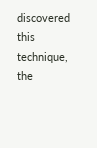discovered this technique, the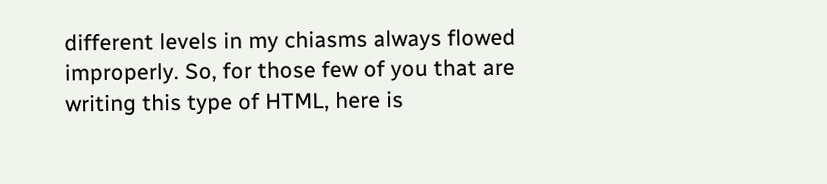different levels in my chiasms always flowed improperly. So, for those few of you that are writing this type of HTML, here is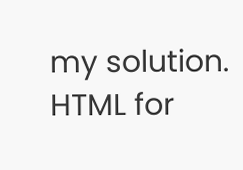my solution.
HTML for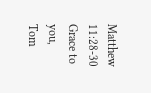Matthew 11:28-30
Grace to you, Tom